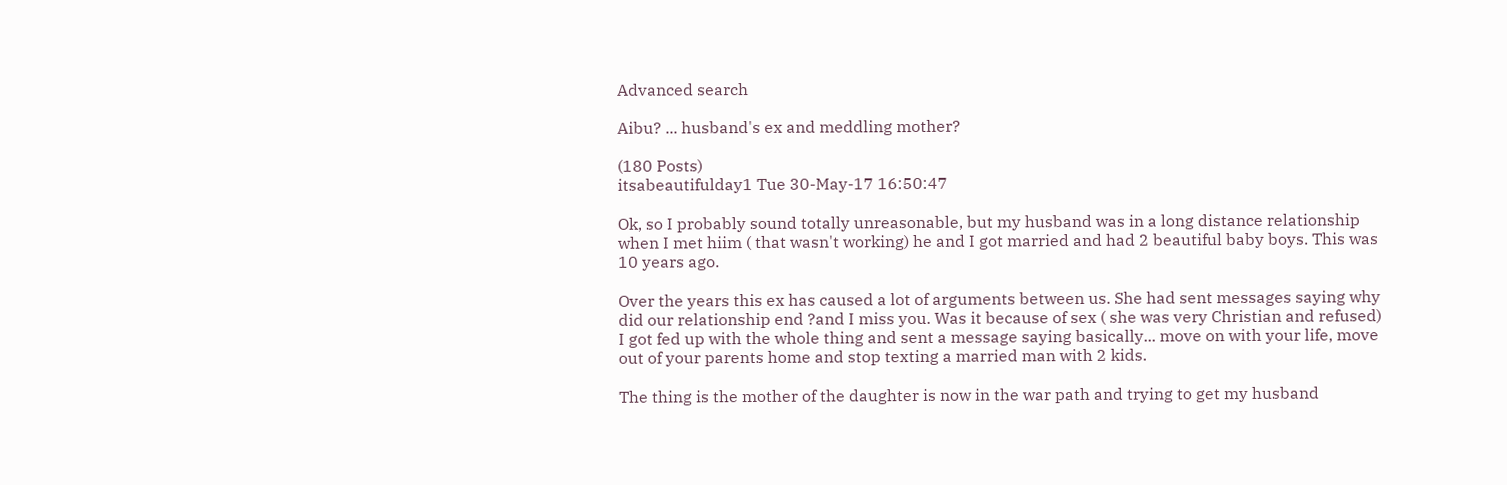Advanced search

Aibu? ... husband's ex and meddling mother?

(180 Posts)
itsabeautifulday1 Tue 30-May-17 16:50:47

Ok, so I probably sound totally unreasonable, but my husband was in a long distance relationship when I met hiim ( that wasn't working) he and I got married and had 2 beautiful baby boys. This was 10 years ago.

Over the years this ex has caused a lot of arguments between us. She had sent messages saying why did our relationship end ?and I miss you. Was it because of sex ( she was very Christian and refused)
I got fed up with the whole thing and sent a message saying basically... move on with your life, move out of your parents home and stop texting a married man with 2 kids.

The thing is the mother of the daughter is now in the war path and trying to get my husband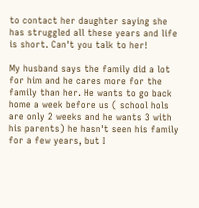to contact her daughter saying she has struggled all these years and life is short. Can't you talk to her!

My husband says the family did a lot for him and he cares more for the family than her. He wants to go back home a week before us ( school hols are only 2 weeks and he wants 3 with his parents) he hasn't seen his family for a few years, but I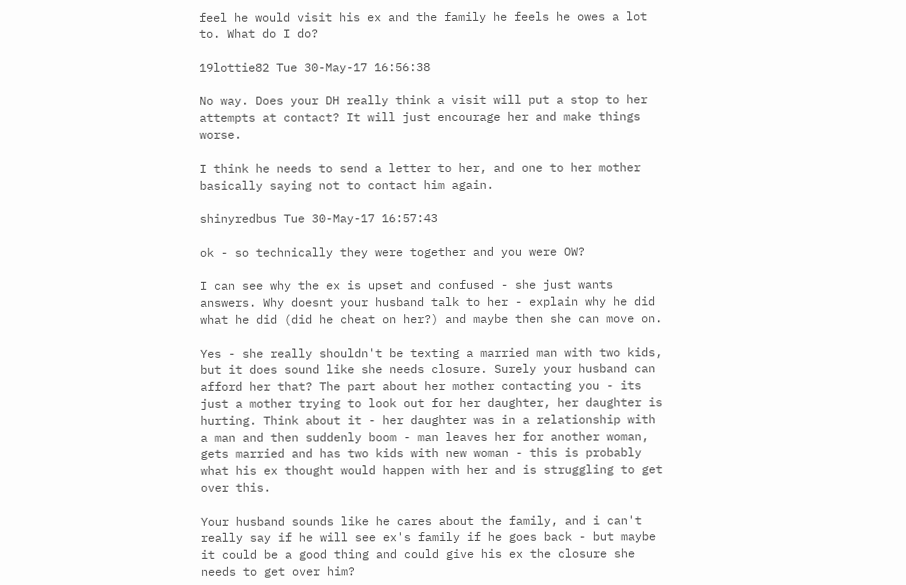feel he would visit his ex and the family he feels he owes a lot to. What do I do?

19lottie82 Tue 30-May-17 16:56:38

No way. Does your DH really think a visit will put a stop to her attempts at contact? It will just encourage her and make things worse.

I think he needs to send a letter to her, and one to her mother basically saying not to contact him again.

shinyredbus Tue 30-May-17 16:57:43

ok - so technically they were together and you were OW?

I can see why the ex is upset and confused - she just wants answers. Why doesnt your husband talk to her - explain why he did what he did (did he cheat on her?) and maybe then she can move on.

Yes - she really shouldn't be texting a married man with two kids, but it does sound like she needs closure. Surely your husband can afford her that? The part about her mother contacting you - its just a mother trying to look out for her daughter, her daughter is hurting. Think about it - her daughter was in a relationship with a man and then suddenly boom - man leaves her for another woman, gets married and has two kids with new woman - this is probably what his ex thought would happen with her and is struggling to get over this.

Your husband sounds like he cares about the family, and i can't really say if he will see ex's family if he goes back - but maybe it could be a good thing and could give his ex the closure she needs to get over him?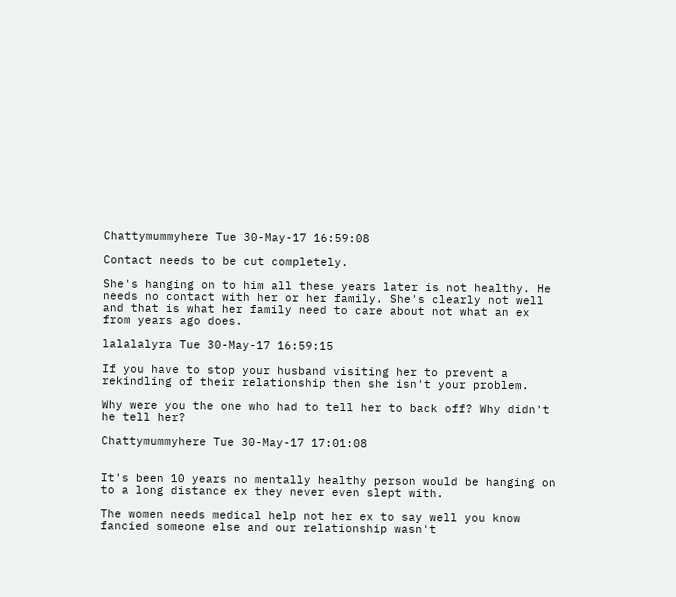Chattymummyhere Tue 30-May-17 16:59:08

Contact needs to be cut completely.

She's hanging on to him all these years later is not healthy. He needs no contact with her or her family. She's clearly not well and that is what her family need to care about not what an ex from years ago does.

lalalalyra Tue 30-May-17 16:59:15

If you have to stop your husband visiting her to prevent a rekindling of their relationship then she isn't your problem.

Why were you the one who had to tell her to back off? Why didn't he tell her?

Chattymummyhere Tue 30-May-17 17:01:08


It's been 10 years no mentally healthy person would be hanging on to a long distance ex they never even slept with.

The women needs medical help not her ex to say well you know fancied someone else and our relationship wasn't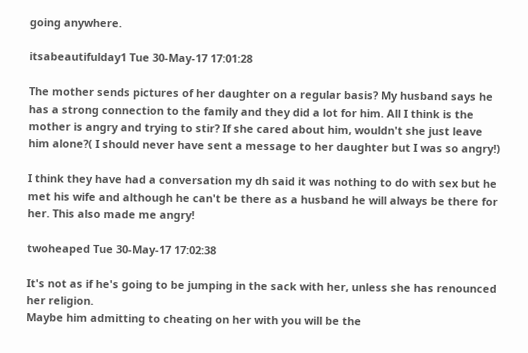going anywhere.

itsabeautifulday1 Tue 30-May-17 17:01:28

The mother sends pictures of her daughter on a regular basis? My husband says he has a strong connection to the family and they did a lot for him. All I think is the mother is angry and trying to stir? If she cared about him, wouldn't she just leave him alone?( I should never have sent a message to her daughter but I was so angry!)

I think they have had a conversation my dh said it was nothing to do with sex but he met his wife and although he can't be there as a husband he will always be there for her. This also made me angry!

twoheaped Tue 30-May-17 17:02:38

It's not as if he's going to be jumping in the sack with her, unless she has renounced her religion.
Maybe him admitting to cheating on her with you will be the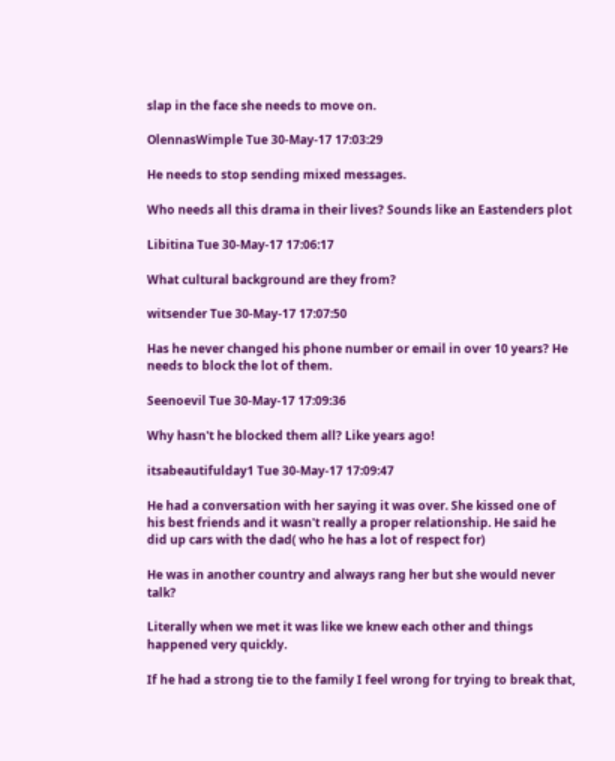slap in the face she needs to move on.

OlennasWimple Tue 30-May-17 17:03:29

He needs to stop sending mixed messages.

Who needs all this drama in their lives? Sounds like an Eastenders plot

Libitina Tue 30-May-17 17:06:17

What cultural background are they from?

witsender Tue 30-May-17 17:07:50

Has he never changed his phone number or email in over 10 years? He needs to block the lot of them.

Seenoevil Tue 30-May-17 17:09:36

Why hasn't he blocked them all? Like years ago!

itsabeautifulday1 Tue 30-May-17 17:09:47

He had a conversation with her saying it was over. She kissed one of his best friends and it wasn't really a proper relationship. He said he did up cars with the dad( who he has a lot of respect for)

He was in another country and always rang her but she would never talk?

Literally when we met it was like we knew each other and things happened very quickly.

If he had a strong tie to the family I feel wrong for trying to break that,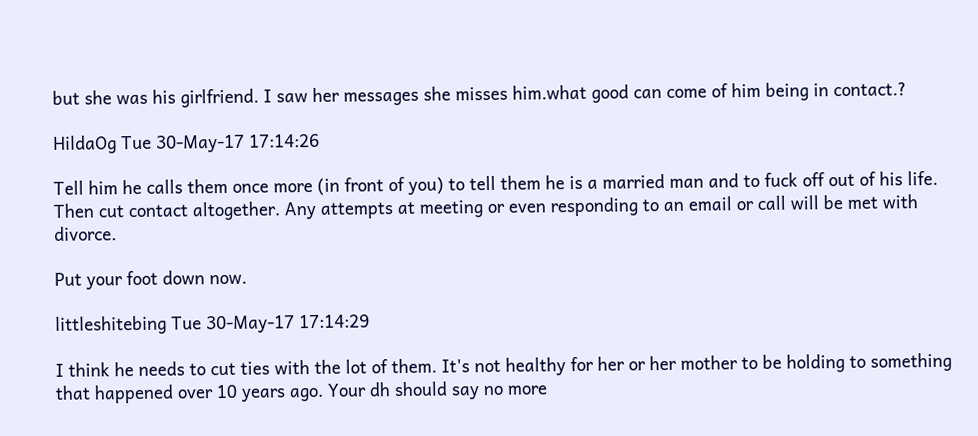but she was his girlfriend. I saw her messages she misses him.what good can come of him being in contact.?

HildaOg Tue 30-May-17 17:14:26

Tell him he calls them once more (in front of you) to tell them he is a married man and to fuck off out of his life. Then cut contact altogether. Any attempts at meeting or even responding to an email or call will be met with divorce.

Put your foot down now.

littleshitebing Tue 30-May-17 17:14:29

I think he needs to cut ties with the lot of them. It's not healthy for her or her mother to be holding to something that happened over 10 years ago. Your dh should say no more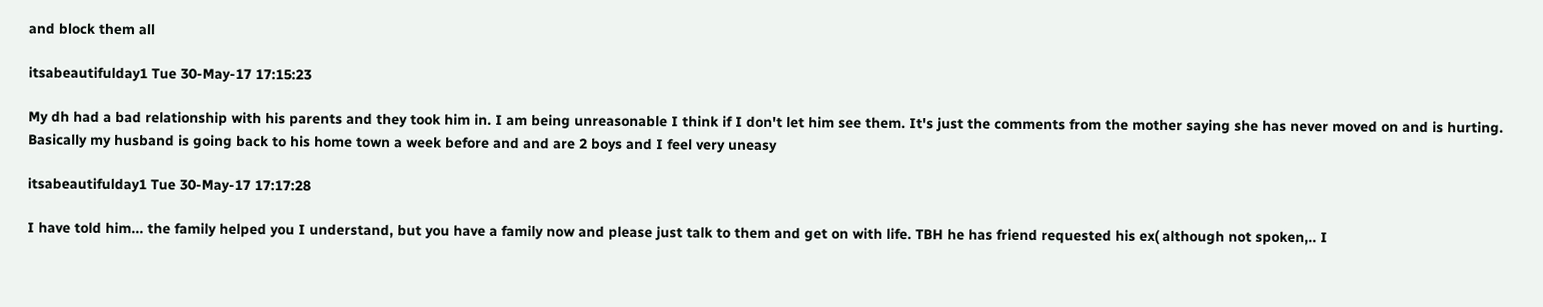and block them all

itsabeautifulday1 Tue 30-May-17 17:15:23

My dh had a bad relationship with his parents and they took him in. I am being unreasonable I think if I don't let him see them. It's just the comments from the mother saying she has never moved on and is hurting. Basically my husband is going back to his home town a week before and and are 2 boys and I feel very uneasy

itsabeautifulday1 Tue 30-May-17 17:17:28

I have told him... the family helped you I understand, but you have a family now and please just talk to them and get on with life. TBH he has friend requested his ex( although not spoken,.. I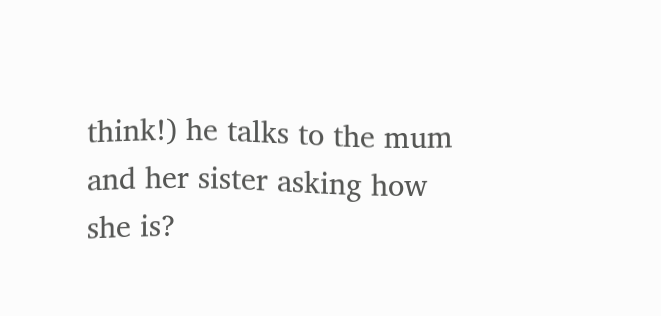think!) he talks to the mum and her sister asking how she is?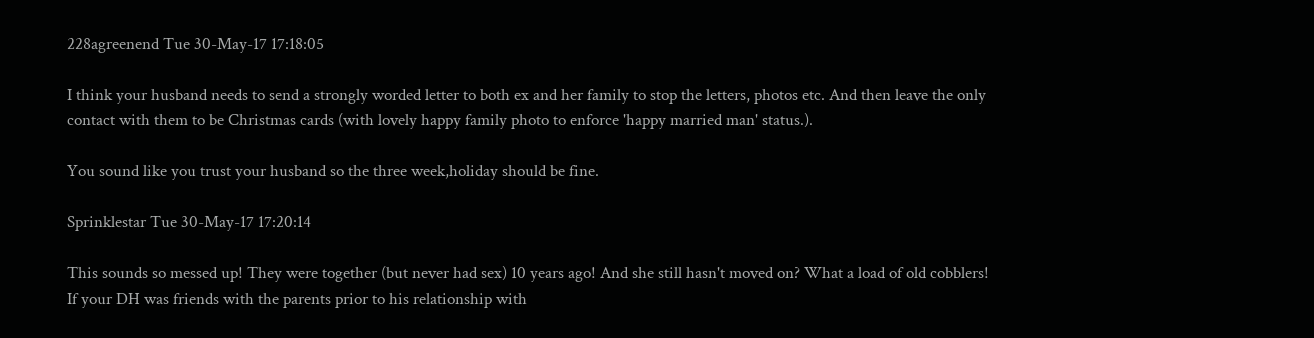228agreenend Tue 30-May-17 17:18:05

I think your husband needs to send a strongly worded letter to both ex and her family to stop the letters, photos etc. And then leave the only contact with them to be Christmas cards (with lovely happy family photo to enforce 'happy married man' status.).

You sound like you trust your husband so the three week,holiday should be fine.

Sprinklestar Tue 30-May-17 17:20:14

This sounds so messed up! They were together (but never had sex) 10 years ago! And she still hasn't moved on? What a load of old cobblers! If your DH was friends with the parents prior to his relationship with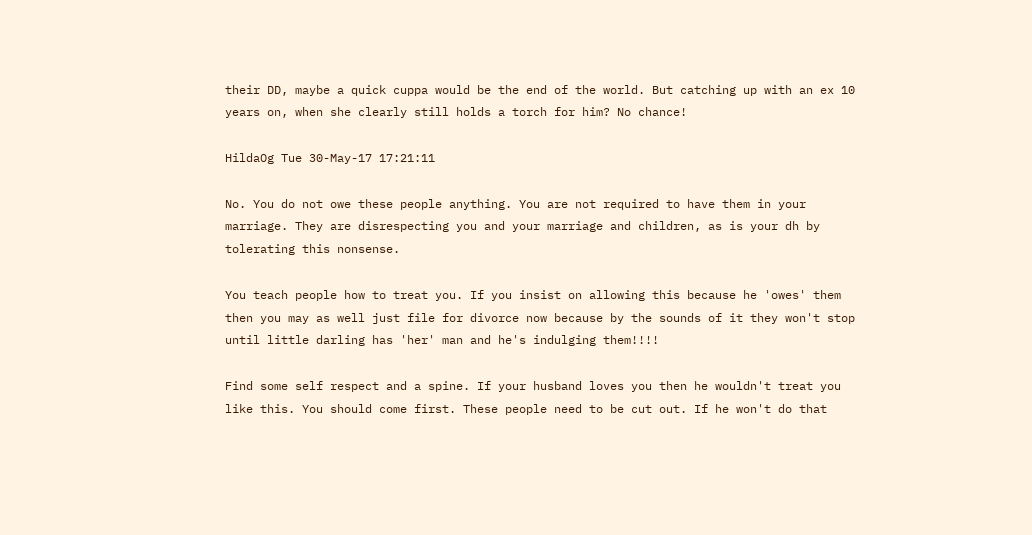their DD, maybe a quick cuppa would be the end of the world. But catching up with an ex 10 years on, when she clearly still holds a torch for him? No chance!

HildaOg Tue 30-May-17 17:21:11

No. You do not owe these people anything. You are not required to have them in your marriage. They are disrespecting you and your marriage and children, as is your dh by tolerating this nonsense.

You teach people how to treat you. If you insist on allowing this because he 'owes' them then you may as well just file for divorce now because by the sounds of it they won't stop until little darling has 'her' man and he's indulging them!!!!

Find some self respect and a spine. If your husband loves you then he wouldn't treat you like this. You should come first. These people need to be cut out. If he won't do that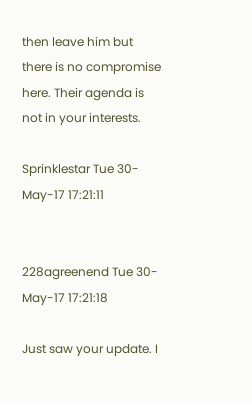then leave him but there is no compromise here. Their agenda is not in your interests.

Sprinklestar Tue 30-May-17 17:21:11


228agreenend Tue 30-May-17 17:21:18

Just saw your update. I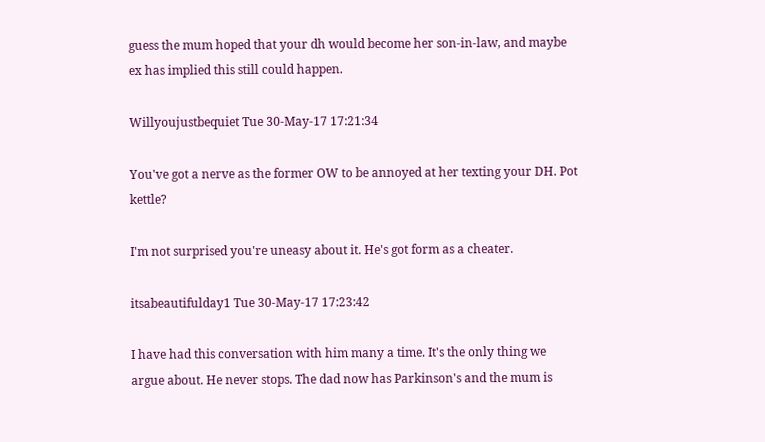guess the mum hoped that your dh would become her son-in-law, and maybe ex has implied this still could happen.

Willyoujustbequiet Tue 30-May-17 17:21:34

You've got a nerve as the former OW to be annoyed at her texting your DH. Pot kettle?

I'm not surprised you're uneasy about it. He's got form as a cheater.

itsabeautifulday1 Tue 30-May-17 17:23:42

I have had this conversation with him many a time. It's the only thing we argue about. He never stops. The dad now has Parkinson's and the mum is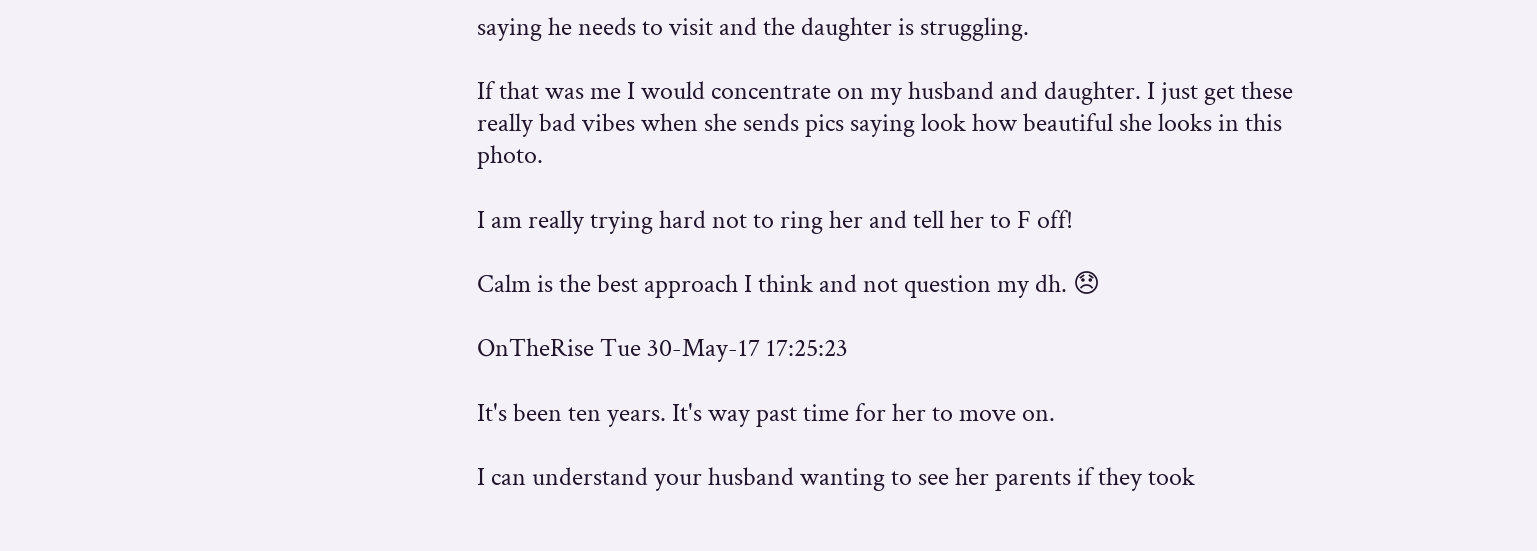saying he needs to visit and the daughter is struggling.

If that was me I would concentrate on my husband and daughter. I just get these really bad vibes when she sends pics saying look how beautiful she looks in this photo.

I am really trying hard not to ring her and tell her to F off!

Calm is the best approach I think and not question my dh. 😞

OnTheRise Tue 30-May-17 17:25:23

It's been ten years. It's way past time for her to move on.

I can understand your husband wanting to see her parents if they took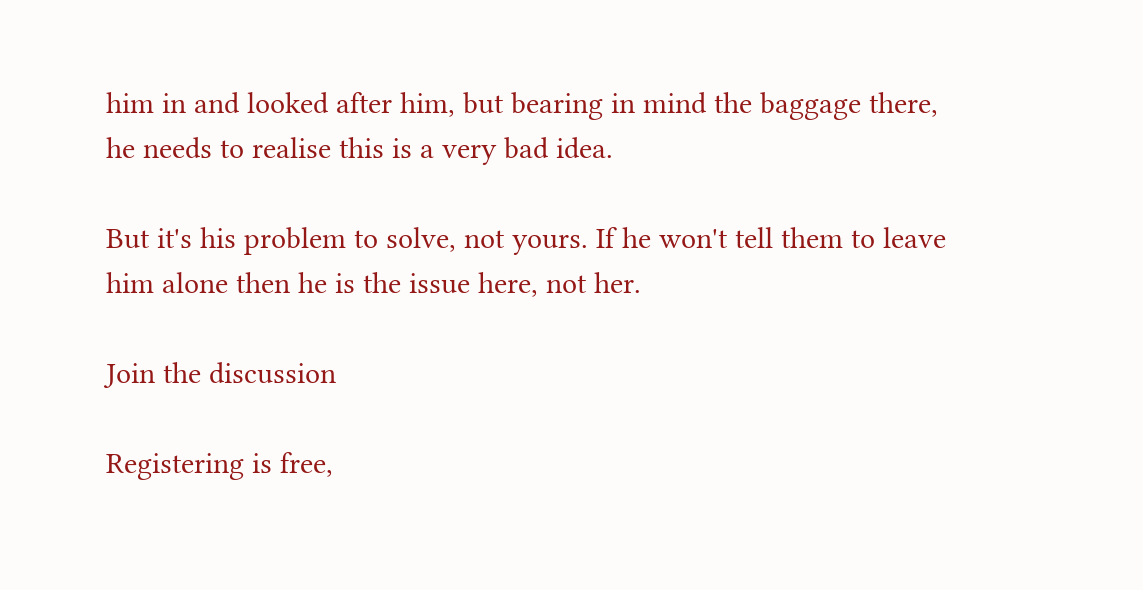him in and looked after him, but bearing in mind the baggage there, he needs to realise this is a very bad idea.

But it's his problem to solve, not yours. If he won't tell them to leave him alone then he is the issue here, not her.

Join the discussion

Registering is free,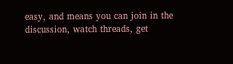easy, and means you can join in the discussion, watch threads, get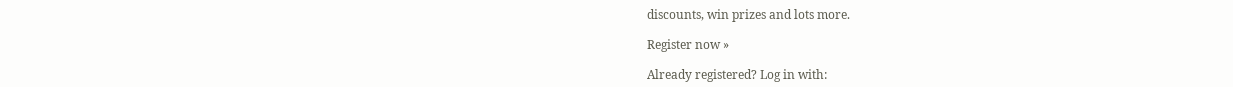discounts, win prizes and lots more.

Register now »

Already registered? Log in with: